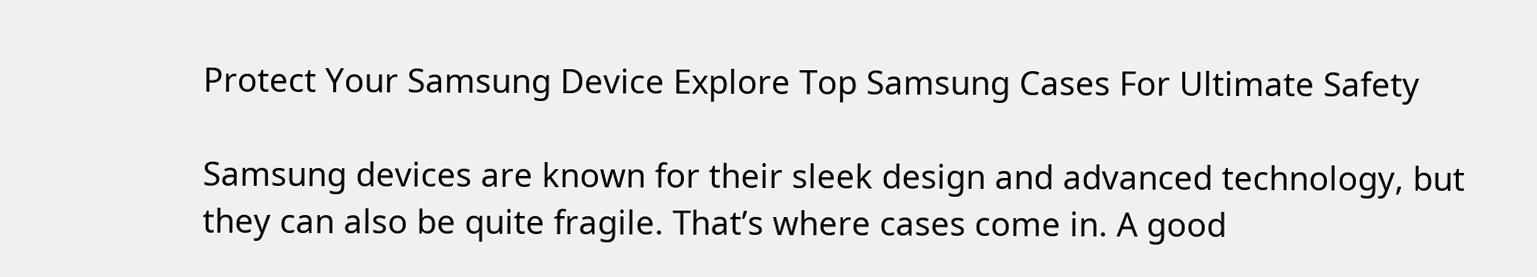Protect Your Samsung Device Explore Top Samsung Cases For Ultimate Safety

Samsung devices are known for their sleek design and advanced technology, but they can also be quite fragile. That’s where cases come in. A good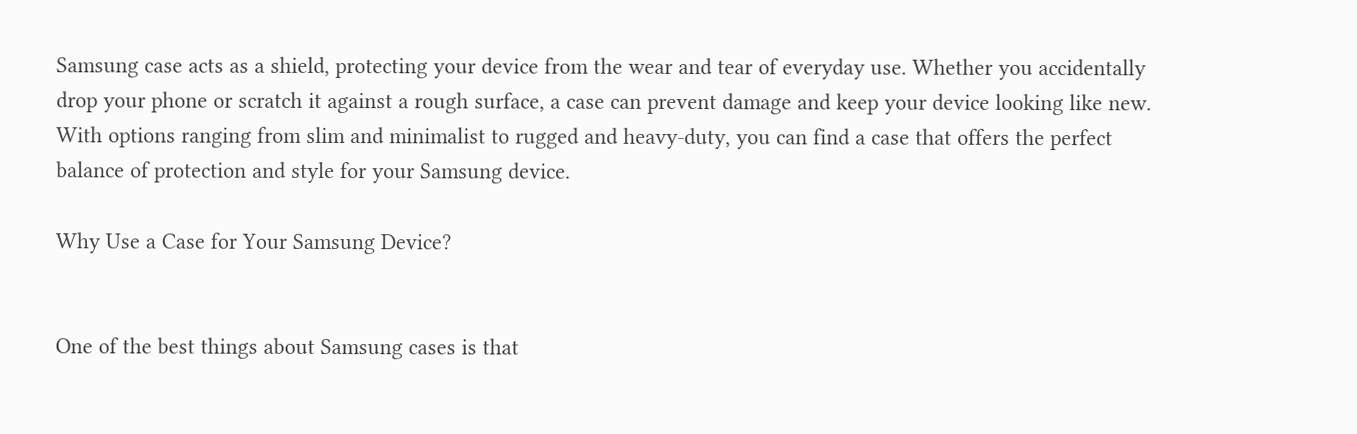Samsung case acts as a shield, protecting your device from the wear and tear of everyday use. Whether you accidentally drop your phone or scratch it against a rough surface, a case can prevent damage and keep your device looking like new. With options ranging from slim and minimalist to rugged and heavy-duty, you can find a case that offers the perfect balance of protection and style for your Samsung device.

Why Use a Case for Your Samsung Device?


One of the best things about Samsung cases is that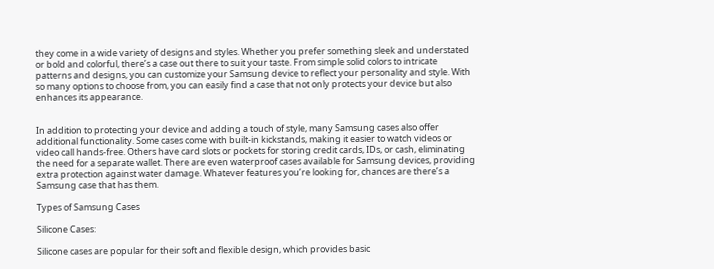they come in a wide variety of designs and styles. Whether you prefer something sleek and understated or bold and colorful, there’s a case out there to suit your taste. From simple solid colors to intricate patterns and designs, you can customize your Samsung device to reflect your personality and style. With so many options to choose from, you can easily find a case that not only protects your device but also enhances its appearance.


In addition to protecting your device and adding a touch of style, many Samsung cases also offer additional functionality. Some cases come with built-in kickstands, making it easier to watch videos or video call hands-free. Others have card slots or pockets for storing credit cards, IDs, or cash, eliminating the need for a separate wallet. There are even waterproof cases available for Samsung devices, providing extra protection against water damage. Whatever features you’re looking for, chances are there’s a Samsung case that has them.

Types of Samsung Cases

Silicone Cases:

Silicone cases are popular for their soft and flexible design, which provides basic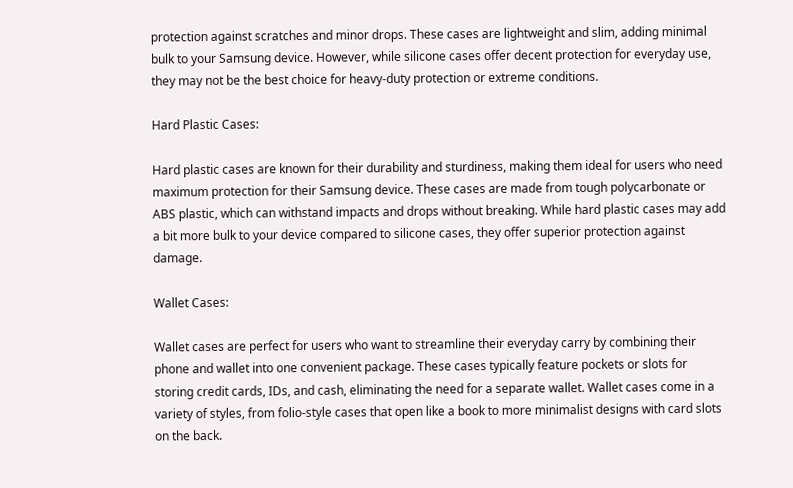protection against scratches and minor drops. These cases are lightweight and slim, adding minimal bulk to your Samsung device. However, while silicone cases offer decent protection for everyday use, they may not be the best choice for heavy-duty protection or extreme conditions.

Hard Plastic Cases:

Hard plastic cases are known for their durability and sturdiness, making them ideal for users who need maximum protection for their Samsung device. These cases are made from tough polycarbonate or ABS plastic, which can withstand impacts and drops without breaking. While hard plastic cases may add a bit more bulk to your device compared to silicone cases, they offer superior protection against damage.

Wallet Cases:

Wallet cases are perfect for users who want to streamline their everyday carry by combining their phone and wallet into one convenient package. These cases typically feature pockets or slots for storing credit cards, IDs, and cash, eliminating the need for a separate wallet. Wallet cases come in a variety of styles, from folio-style cases that open like a book to more minimalist designs with card slots on the back.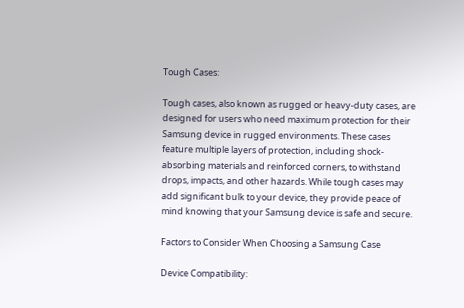Tough Cases:

Tough cases, also known as rugged or heavy-duty cases, are designed for users who need maximum protection for their Samsung device in rugged environments. These cases feature multiple layers of protection, including shock-absorbing materials and reinforced corners, to withstand drops, impacts, and other hazards. While tough cases may add significant bulk to your device, they provide peace of mind knowing that your Samsung device is safe and secure.

Factors to Consider When Choosing a Samsung Case

Device Compatibility: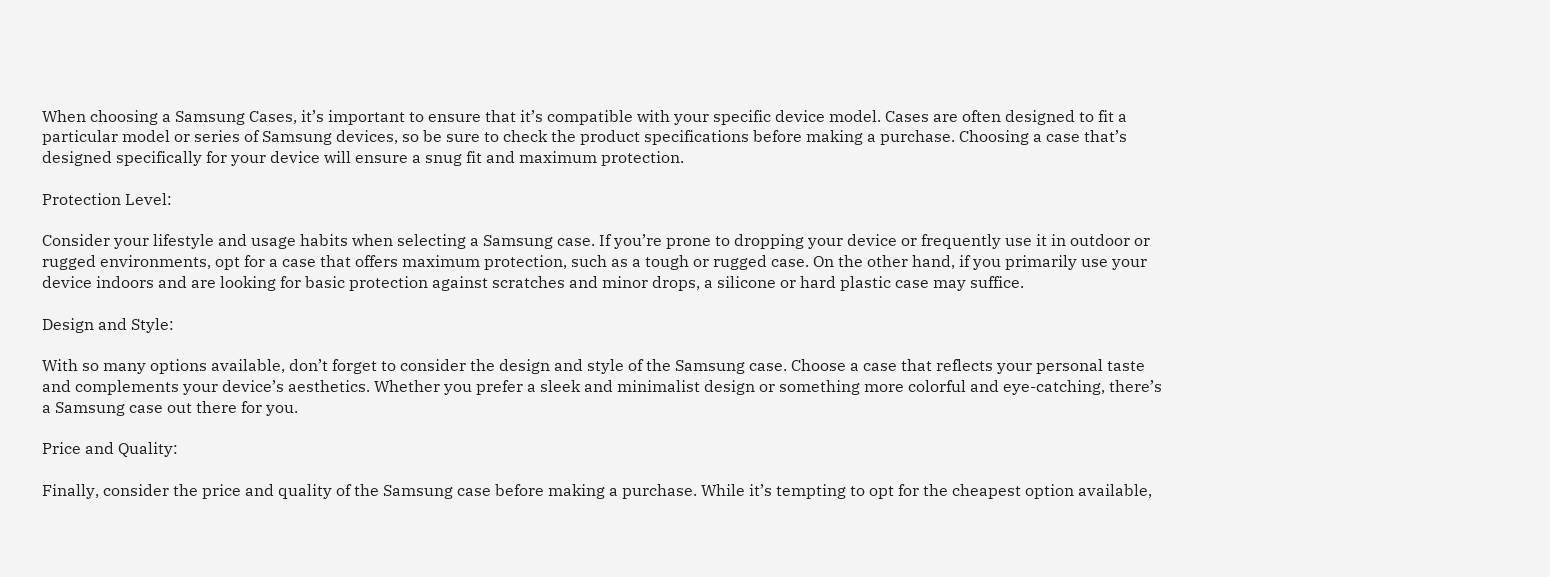When choosing a Samsung Cases, it’s important to ensure that it’s compatible with your specific device model. Cases are often designed to fit a particular model or series of Samsung devices, so be sure to check the product specifications before making a purchase. Choosing a case that’s designed specifically for your device will ensure a snug fit and maximum protection.

Protection Level:

Consider your lifestyle and usage habits when selecting a Samsung case. If you’re prone to dropping your device or frequently use it in outdoor or rugged environments, opt for a case that offers maximum protection, such as a tough or rugged case. On the other hand, if you primarily use your device indoors and are looking for basic protection against scratches and minor drops, a silicone or hard plastic case may suffice.

Design and Style:

With so many options available, don’t forget to consider the design and style of the Samsung case. Choose a case that reflects your personal taste and complements your device’s aesthetics. Whether you prefer a sleek and minimalist design or something more colorful and eye-catching, there’s a Samsung case out there for you.

Price and Quality:

Finally, consider the price and quality of the Samsung case before making a purchase. While it’s tempting to opt for the cheapest option available,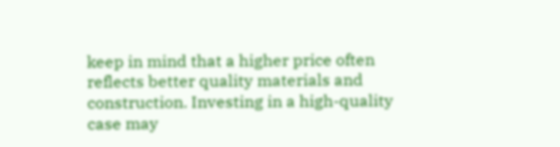keep in mind that a higher price often reflects better quality materials and construction. Investing in a high-quality case may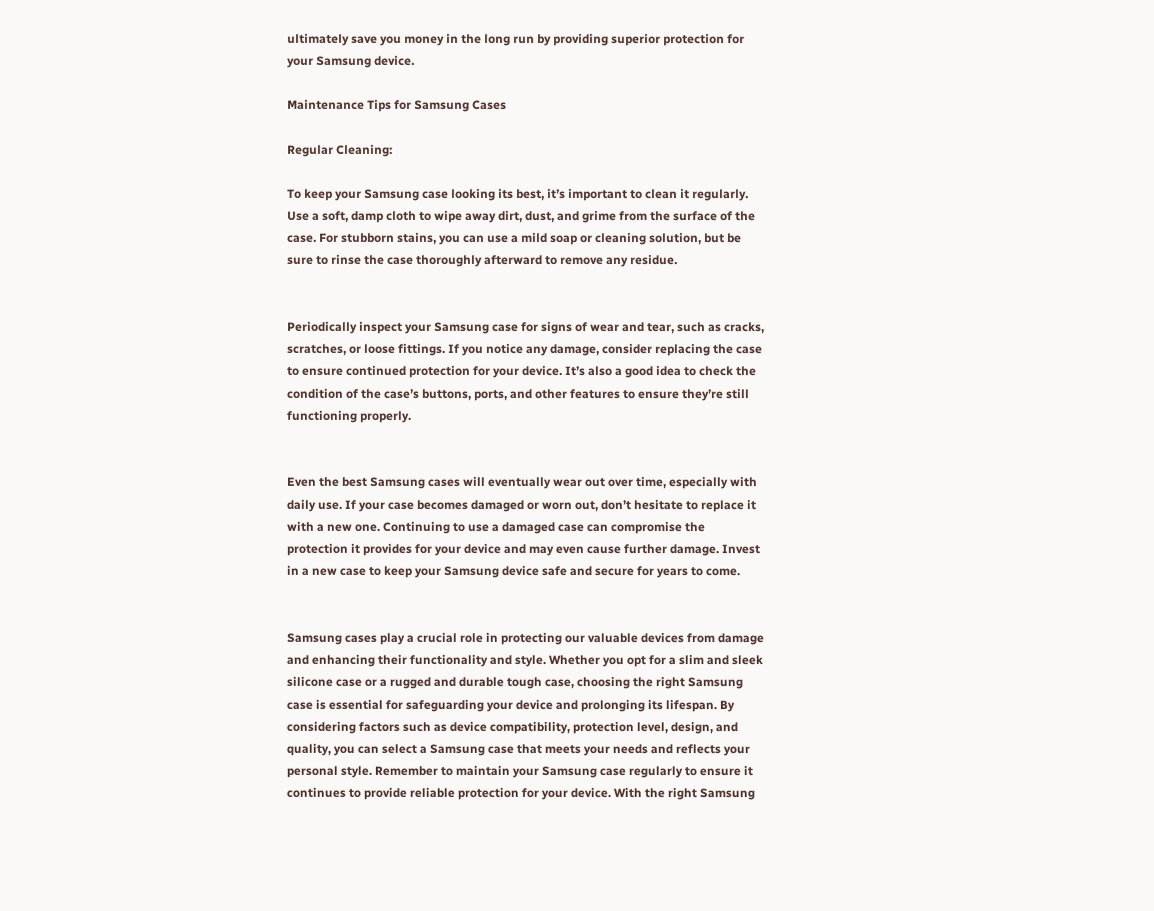ultimately save you money in the long run by providing superior protection for your Samsung device.

Maintenance Tips for Samsung Cases

Regular Cleaning:

To keep your Samsung case looking its best, it’s important to clean it regularly. Use a soft, damp cloth to wipe away dirt, dust, and grime from the surface of the case. For stubborn stains, you can use a mild soap or cleaning solution, but be sure to rinse the case thoroughly afterward to remove any residue.


Periodically inspect your Samsung case for signs of wear and tear, such as cracks, scratches, or loose fittings. If you notice any damage, consider replacing the case to ensure continued protection for your device. It’s also a good idea to check the condition of the case’s buttons, ports, and other features to ensure they’re still functioning properly.


Even the best Samsung cases will eventually wear out over time, especially with daily use. If your case becomes damaged or worn out, don’t hesitate to replace it with a new one. Continuing to use a damaged case can compromise the protection it provides for your device and may even cause further damage. Invest in a new case to keep your Samsung device safe and secure for years to come.


Samsung cases play a crucial role in protecting our valuable devices from damage and enhancing their functionality and style. Whether you opt for a slim and sleek silicone case or a rugged and durable tough case, choosing the right Samsung case is essential for safeguarding your device and prolonging its lifespan. By considering factors such as device compatibility, protection level, design, and quality, you can select a Samsung case that meets your needs and reflects your personal style. Remember to maintain your Samsung case regularly to ensure it continues to provide reliable protection for your device. With the right Samsung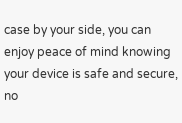case by your side, you can enjoy peace of mind knowing your device is safe and secure, no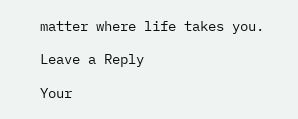matter where life takes you.

Leave a Reply

Your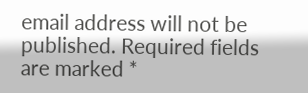email address will not be published. Required fields are marked *